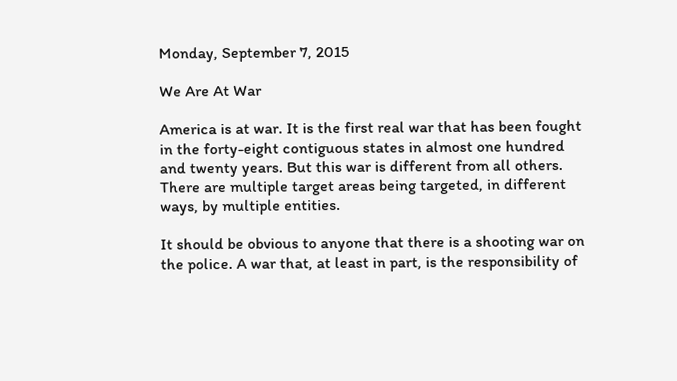Monday, September 7, 2015

We Are At War

America is at war. It is the first real war that has been fought in the forty-eight contiguous states in almost one hundred and twenty years. But this war is different from all others. There are multiple target areas being targeted, in different ways, by multiple entities.

It should be obvious to anyone that there is a shooting war on the police. A war that, at least in part, is the responsibility of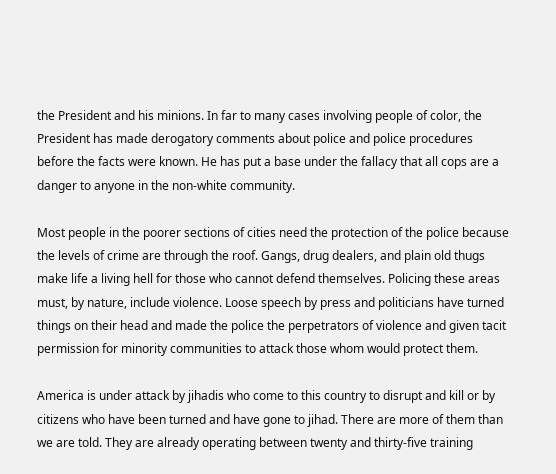the President and his minions. In far to many cases involving people of color, the President has made derogatory comments about police and police procedures before the facts were known. He has put a base under the fallacy that all cops are a danger to anyone in the non-white community.

Most people in the poorer sections of cities need the protection of the police because the levels of crime are through the roof. Gangs, drug dealers, and plain old thugs make life a living hell for those who cannot defend themselves. Policing these areas must, by nature, include violence. Loose speech by press and politicians have turned things on their head and made the police the perpetrators of violence and given tacit permission for minority communities to attack those whom would protect them.

America is under attack by jihadis who come to this country to disrupt and kill or by citizens who have been turned and have gone to jihad. There are more of them than we are told. They are already operating between twenty and thirty-five training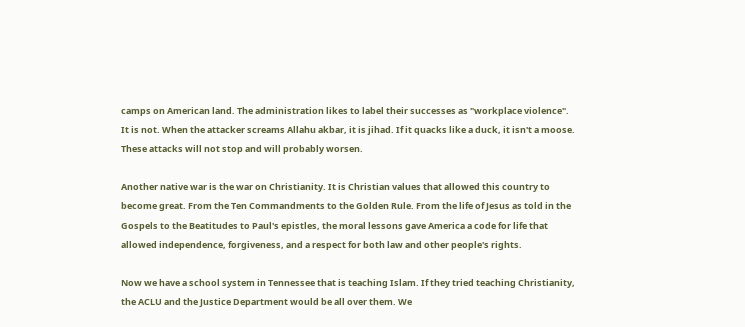camps on American land. The administration likes to label their successes as "workplace violence". It is not. When the attacker screams Allahu akbar, it is jihad. If it quacks like a duck, it isn't a moose. These attacks will not stop and will probably worsen.

Another native war is the war on Christianity. It is Christian values that allowed this country to become great. From the Ten Commandments to the Golden Rule. From the life of Jesus as told in the Gospels to the Beatitudes to Paul's epistles, the moral lessons gave America a code for life that allowed independence, forgiveness, and a respect for both law and other people's rights.

Now we have a school system in Tennessee that is teaching Islam. If they tried teaching Christianity, the ACLU and the Justice Department would be all over them. We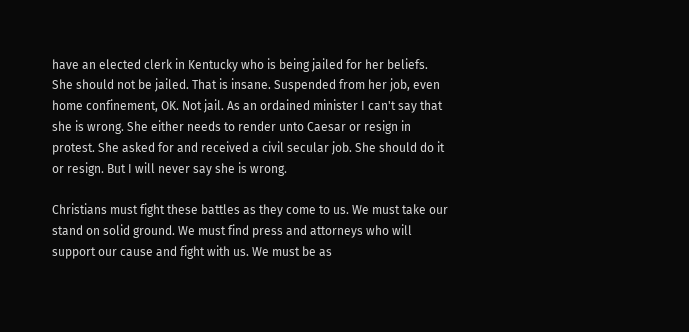have an elected clerk in Kentucky who is being jailed for her beliefs. She should not be jailed. That is insane. Suspended from her job, even home confinement, OK. Not jail. As an ordained minister I can't say that she is wrong. She either needs to render unto Caesar or resign in protest. She asked for and received a civil secular job. She should do it or resign. But I will never say she is wrong.

Christians must fight these battles as they come to us. We must take our stand on solid ground. We must find press and attorneys who will support our cause and fight with us. We must be as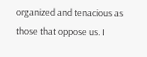organized and tenacious as those that oppose us. I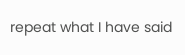repeat what I have said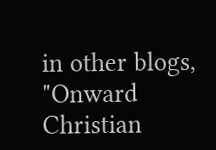in other blogs, "Onward Christian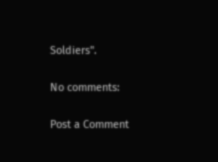Soldiers".

No comments:

Post a Comment